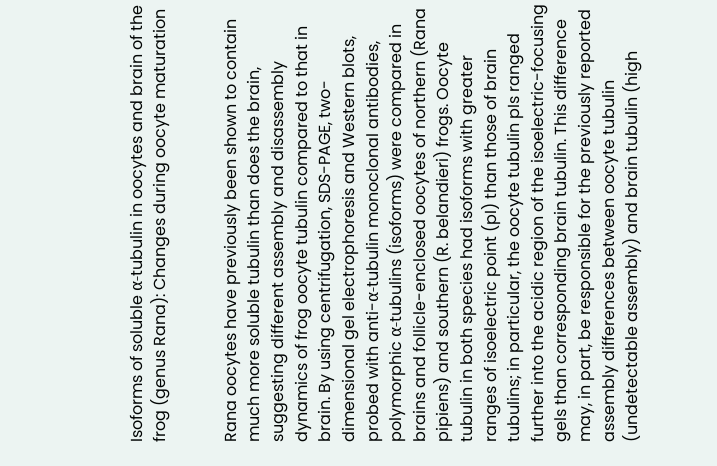Isoforms of soluble α-tubulin in oocytes and brain of the frog (genus Rana): Changes during oocyte maturation


Rana oocytes have previously been shown to contain much more soluble tubulin than does the brain, suggesting different assembly and disassembly dynamics of frog oocyte tubulin compared to that in brain. By using centrifugation, SDS-PAGE, two-dimensional gel electrophoresis and Western blots, probed with anti-α-tubulin monoclonal antibodies, polymorphic α-tubulins (isoforms) were compared in brains and follicle-enclosed oocytes of northern (Rana pipiens) and southern (R. belandieri) frogs. Oocyte tubulin in both species had isoforms with greater ranges of isoelectric point (pI) than those of brain tubulins; in particular, the oocyte tubulin pIs ranged further into the acidic region of the isoelectric-focusing gels than corresponding brain tubulin. This difference may, in part, be responsible for the previously reported assembly differences between oocyte tubulin (undetectable assembly) and brain tubulin (high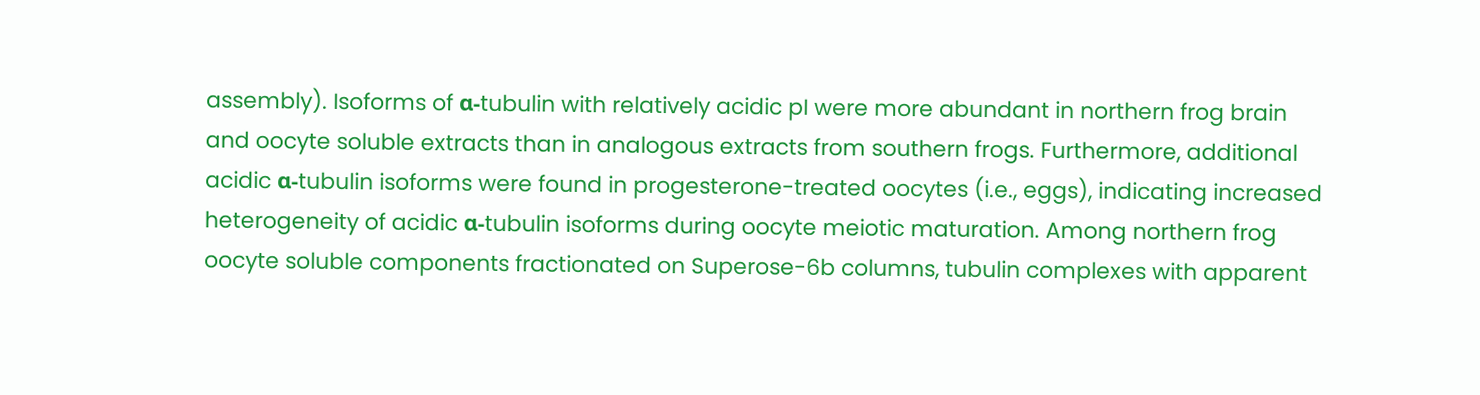assembly). Isoforms of α-tubulin with relatively acidic pI were more abundant in northern frog brain and oocyte soluble extracts than in analogous extracts from southern frogs. Furthermore, additional acidic α-tubulin isoforms were found in progesterone-treated oocytes (i.e., eggs), indicating increased heterogeneity of acidic α-tubulin isoforms during oocyte meiotic maturation. Among northern frog oocyte soluble components fractionated on Superose-6b columns, tubulin complexes with apparent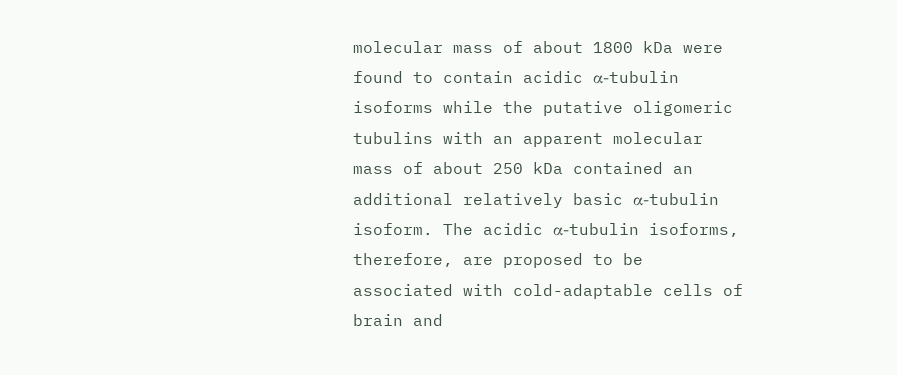molecular mass of about 1800 kDa were found to contain acidic α-tubulin isoforms while the putative oligomeric tubulins with an apparent molecular mass of about 250 kDa contained an additional relatively basic α-tubulin isoform. The acidic α-tubulin isoforms, therefore, are proposed to be associated with cold-adaptable cells of brain and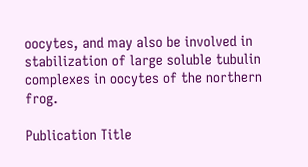oocytes, and may also be involved in stabilization of large soluble tubulin complexes in oocytes of the northern frog.

Publication Title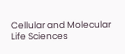Cellular and Molecular Life Sciences